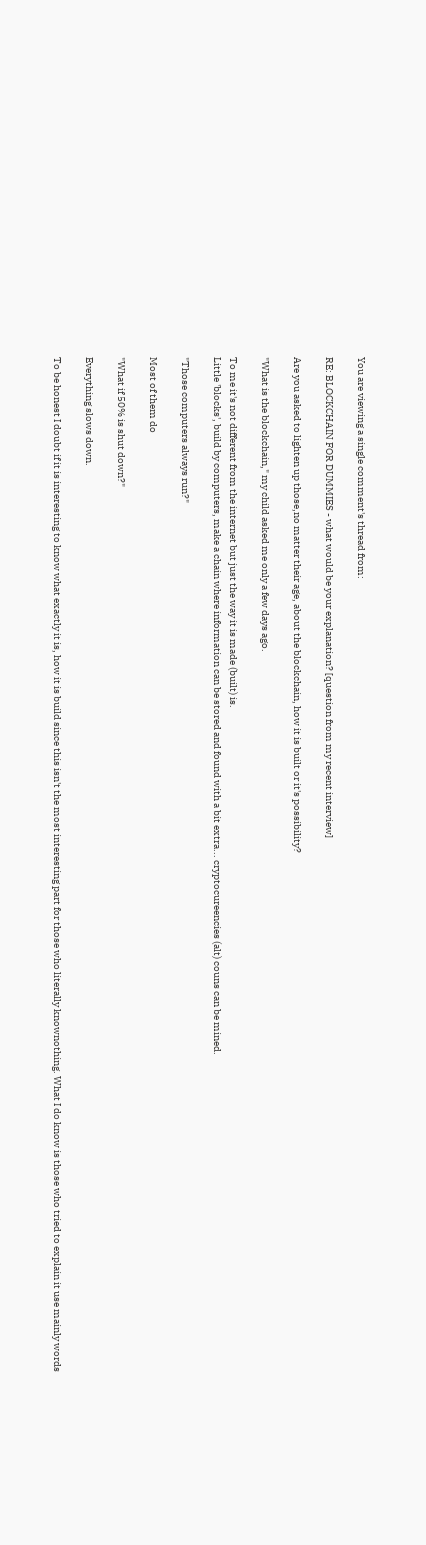You are viewing a single comment's thread from:

RE: BLOCKCHAIN FOR DUMMIES - what would be your explanation? [question from my recent interview]

Are you asked to lighten up those,no matter their age, about the blockchain, how it is built or it's possibility?

"What is the blockchain," my child asked me only a few days ago.

To me it's not different from the internet but just the way it is made (built) is.
Little 'blocks', build by computers, make a chain where information can be stored and found with a bit extra... cryptocureencies (alt) couns can be mined.

"Those computers always run?"

Most of them do

"What if 50% is shut down?"

Everything slows down.

To be honest I doubt if it is interesting to know what exactly it is, how it is build since this isn't the most interesting part for those who literally knownothing. What I do know is those who tried to explain it use mainly words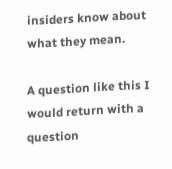insiders know about what they mean.

A question like this I would return with a question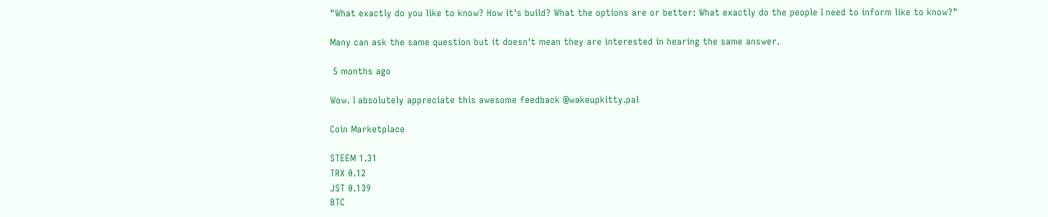"What exactly do you like to know? How it's build? What the options are or better: What exactly do the people I need to inform like to know?"

Many can ask the same question but it doesn't mean they are interested in hearing the same answer.

 5 months ago

Wow. I absolutely appreciate this awesome feedback @wakeupkitty.pal

Coin Marketplace

STEEM 1.31
TRX 0.12
JST 0.139
BTC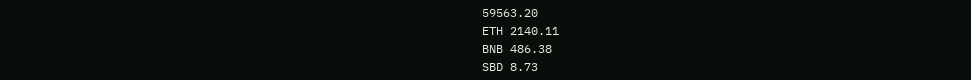59563.20
ETH 2140.11
BNB 486.38
SBD 8.73